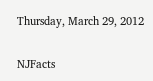Thursday, March 29, 2012

NJFacts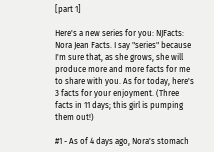[part 1]

Here's a new series for you: NJFacts: Nora Jean Facts. I say "series" because I'm sure that, as she grows, she will produce more and more facts for me to share with you. As for today, here's 3 facts for your enjoyment. (Three facts in 11 days; this girl is pumping them out!)

#1 - As of 4 days ago, Nora's stomach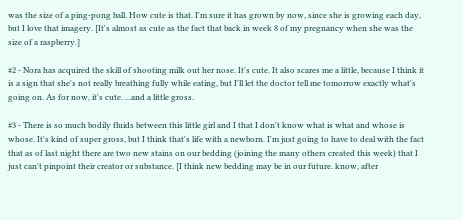was the size of a ping-pong ball. How cute is that. I'm sure it has grown by now, since she is growing each day, but I love that imagery. [It's almost as cute as the fact that back in week 8 of my pregnancy when she was the size of a raspberry.]

#2 - Nora has acquired the skill of shooting milk out her nose. It's cute. It also scares me a little, because I think it is a sign that she's not really breathing fully while eating, but I'll let the doctor tell me tomorrow exactly what's going on. As for now, it's cute. ...and a little gross.

#3 - There is so much bodily fluids between this little girl and I that I don't know what is what and whose is whose. It's kind of super gross, but I think that's life with a newborn. I'm just going to have to deal with the fact that as of last night there are two new stains on our bedding (joining the many others created this week) that I just can't pinpoint their creator or substance. [I think new bedding may be in our future. know, after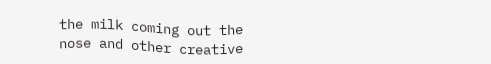the milk coming out the nose and other creative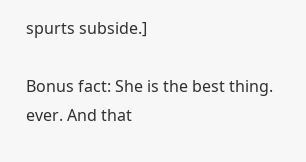spurts subside.]

Bonus fact: She is the best thing. ever. And that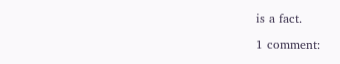is a fact.

1 comment: